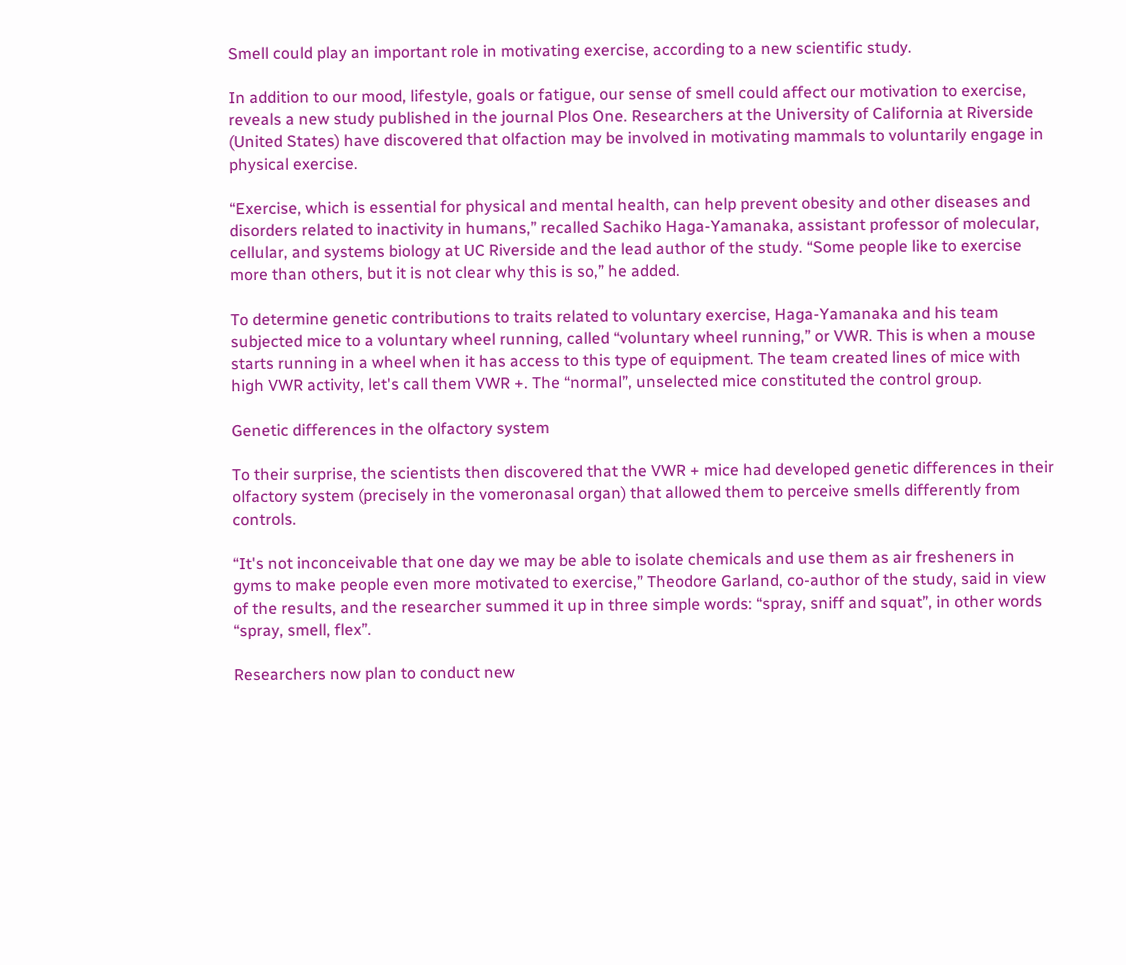Smell could play an important role in motivating exercise, according to a new scientific study.

In addition to our mood, lifestyle, goals or fatigue, our sense of smell could affect our motivation to exercise, reveals a new study published in the journal Plos One. Researchers at the University of California at Riverside (United States) have discovered that olfaction may be involved in motivating mammals to voluntarily engage in physical exercise.

“Exercise, which is essential for physical and mental health, can help prevent obesity and other diseases and disorders related to inactivity in humans,” recalled Sachiko Haga-Yamanaka, assistant professor of molecular, cellular, and systems biology at UC Riverside and the lead author of the study. “Some people like to exercise more than others, but it is not clear why this is so,” he added.

To determine genetic contributions to traits related to voluntary exercise, Haga-Yamanaka and his team subjected mice to a voluntary wheel running, called “voluntary wheel running,” or VWR. This is when a mouse starts running in a wheel when it has access to this type of equipment. The team created lines of mice with high VWR activity, let's call them VWR +. The “normal”, unselected mice constituted the control group.

Genetic differences in the olfactory system

To their surprise, the scientists then discovered that the VWR + mice had developed genetic differences in their olfactory system (precisely in the vomeronasal organ) that allowed them to perceive smells differently from controls.

“It's not inconceivable that one day we may be able to isolate chemicals and use them as air fresheners in gyms to make people even more motivated to exercise,” Theodore Garland, co-author of the study, said in view of the results, and the researcher summed it up in three simple words: “spray, sniff and squat”, in other words “spray, smell, flex”.

Researchers now plan to conduct new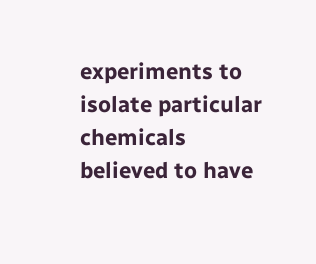experiments to isolate particular chemicals believed to have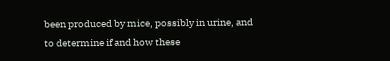been produced by mice, possibly in urine, and to determine if and how these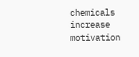chemicals increase motivation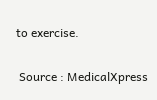to exercise.

 Source : MedicalXpress